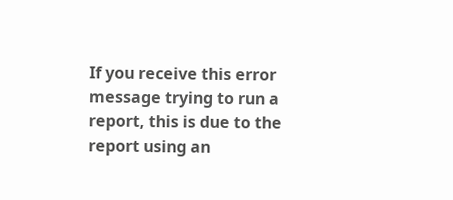If you receive this error message trying to run a report, this is due to the report using an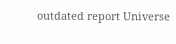outdated report Universe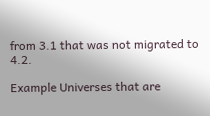from 3.1 that was not migrated to 4.2.

Example Universes that are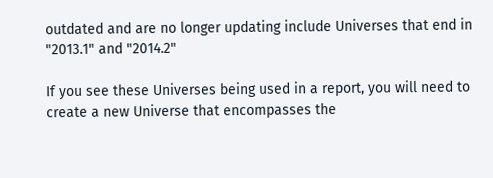outdated and are no longer updating include Universes that end in "2013.1" and "2014.2"

If you see these Universes being used in a report, you will need to create a new Universe that encompasses the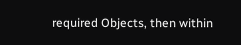required Objects, then within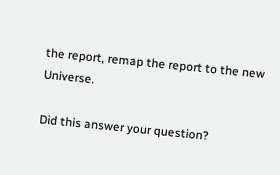the report, remap the report to the new Universe.

Did this answer your question?